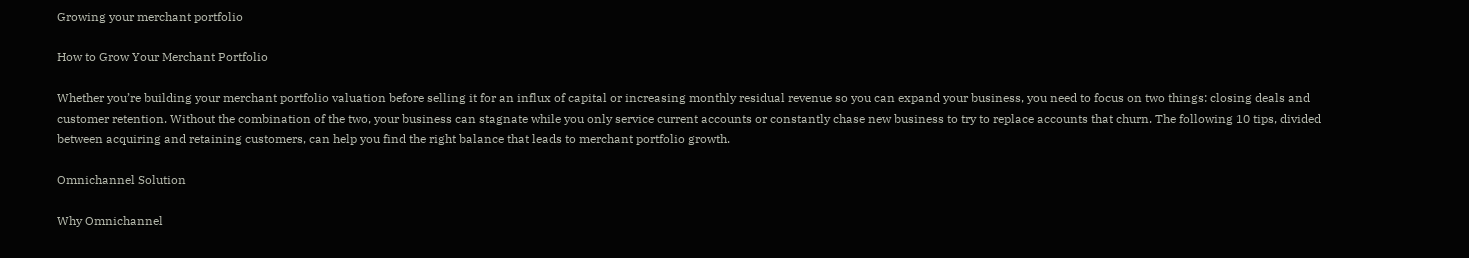Growing your merchant portfolio

How to Grow Your Merchant Portfolio

Whether you’re building your merchant portfolio valuation before selling it for an influx of capital or increasing monthly residual revenue so you can expand your business, you need to focus on two things: closing deals and customer retention. Without the combination of the two, your business can stagnate while you only service current accounts or constantly chase new business to try to replace accounts that churn. The following 10 tips, divided between acquiring and retaining customers, can help you find the right balance that leads to merchant portfolio growth.

Omnichannel Solution

Why Omnichannel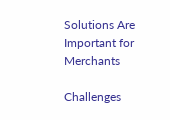Solutions Are Important for Merchants

Challenges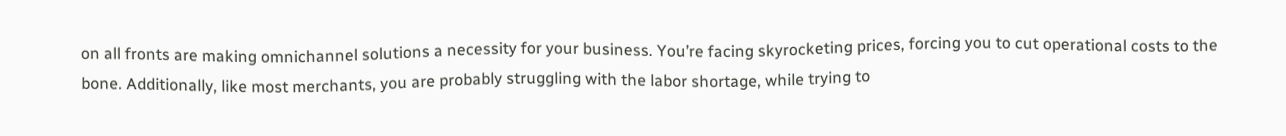on all fronts are making omnichannel solutions a necessity for your business. You’re facing skyrocketing prices, forcing you to cut operational costs to the bone. Additionally, like most merchants, you are probably struggling with the labor shortage, while trying to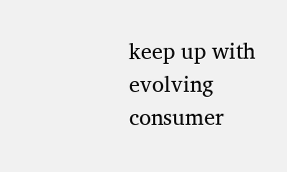keep up with evolving consumer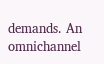demands. An omnichannel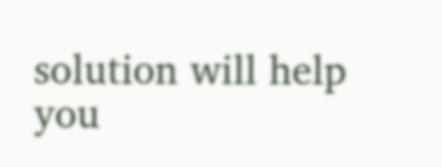solution will help you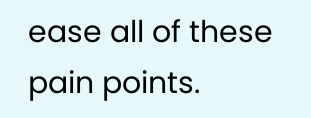ease all of these pain points.